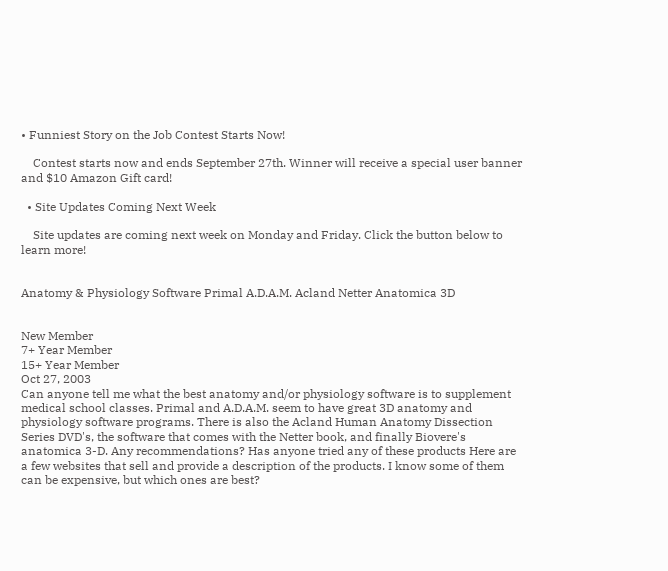• Funniest Story on the Job Contest Starts Now!

    Contest starts now and ends September 27th. Winner will receive a special user banner and $10 Amazon Gift card!

  • Site Updates Coming Next Week

    Site updates are coming next week on Monday and Friday. Click the button below to learn more!


Anatomy & Physiology Software Primal A.D.A.M. Acland Netter Anatomica 3D


New Member
7+ Year Member
15+ Year Member
Oct 27, 2003
Can anyone tell me what the best anatomy and/or physiology software is to supplement medical school classes. Primal and A.D.A.M. seem to have great 3D anatomy and physiology software programs. There is also the Acland Human Anatomy Dissection Series DVD's, the software that comes with the Netter book, and finally Biovere's anatomica 3-D. Any recommendations? Has anyone tried any of these products Here are a few websites that sell and provide a description of the products. I know some of them can be expensive, but which ones are best?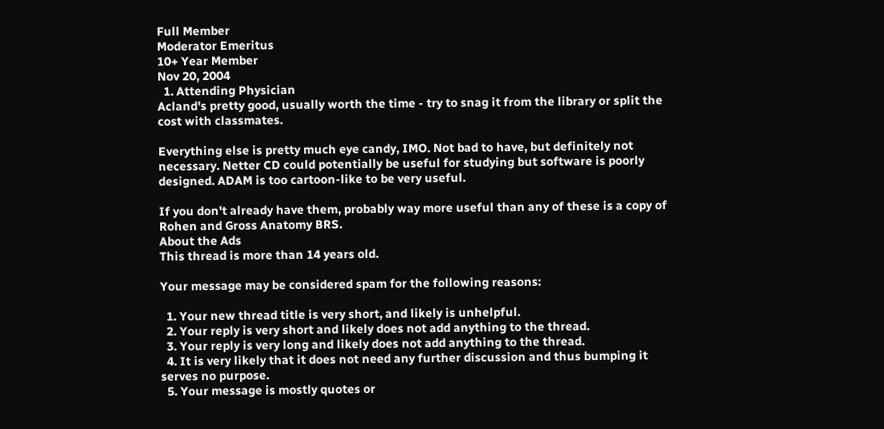Full Member
Moderator Emeritus
10+ Year Member
Nov 20, 2004
  1. Attending Physician
Acland's pretty good, usually worth the time - try to snag it from the library or split the cost with classmates.

Everything else is pretty much eye candy, IMO. Not bad to have, but definitely not necessary. Netter CD could potentially be useful for studying but software is poorly designed. ADAM is too cartoon-like to be very useful.

If you don't already have them, probably way more useful than any of these is a copy of Rohen and Gross Anatomy BRS.
About the Ads
This thread is more than 14 years old.

Your message may be considered spam for the following reasons:

  1. Your new thread title is very short, and likely is unhelpful.
  2. Your reply is very short and likely does not add anything to the thread.
  3. Your reply is very long and likely does not add anything to the thread.
  4. It is very likely that it does not need any further discussion and thus bumping it serves no purpose.
  5. Your message is mostly quotes or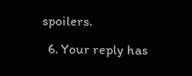spoilers.
  6. Your reply has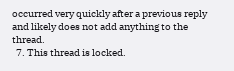occurred very quickly after a previous reply and likely does not add anything to the thread.
  7. This thread is locked.